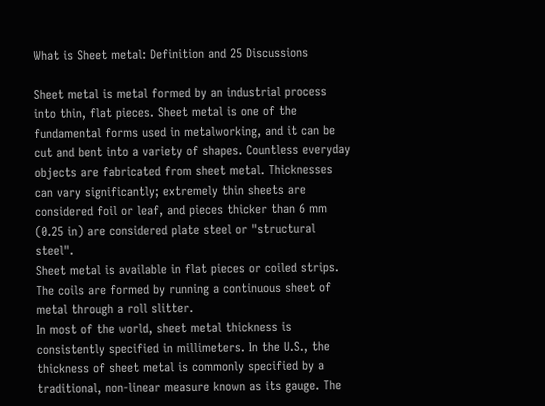What is Sheet metal: Definition and 25 Discussions

Sheet metal is metal formed by an industrial process into thin, flat pieces. Sheet metal is one of the fundamental forms used in metalworking, and it can be cut and bent into a variety of shapes. Countless everyday objects are fabricated from sheet metal. Thicknesses can vary significantly; extremely thin sheets are considered foil or leaf, and pieces thicker than 6 mm (0.25 in) are considered plate steel or "structural steel".
Sheet metal is available in flat pieces or coiled strips. The coils are formed by running a continuous sheet of metal through a roll slitter.
In most of the world, sheet metal thickness is consistently specified in millimeters. In the U.S., the thickness of sheet metal is commonly specified by a traditional, non-linear measure known as its gauge. The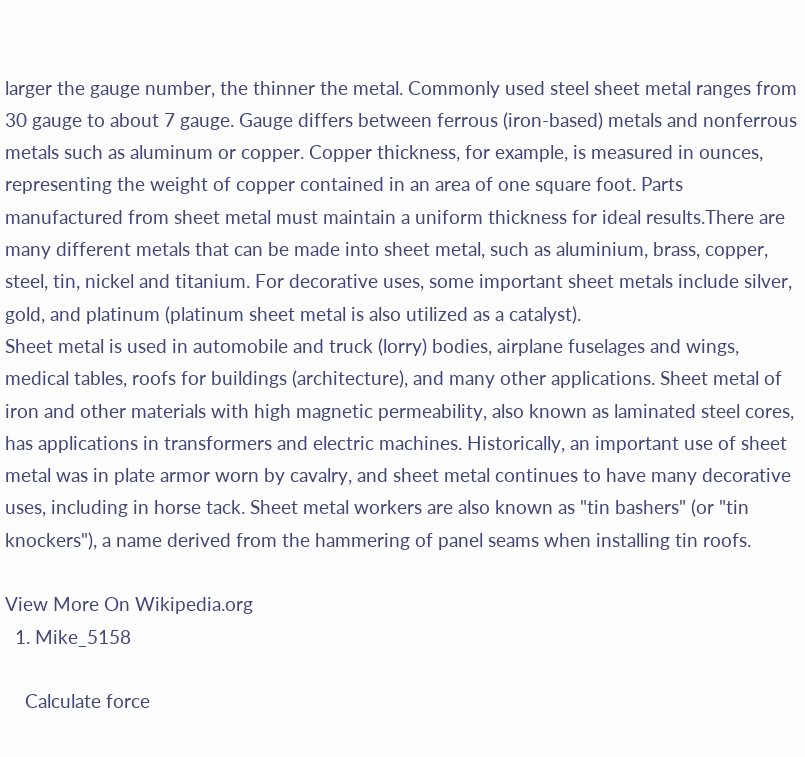larger the gauge number, the thinner the metal. Commonly used steel sheet metal ranges from 30 gauge to about 7 gauge. Gauge differs between ferrous (iron-based) metals and nonferrous metals such as aluminum or copper. Copper thickness, for example, is measured in ounces, representing the weight of copper contained in an area of one square foot. Parts manufactured from sheet metal must maintain a uniform thickness for ideal results.There are many different metals that can be made into sheet metal, such as aluminium, brass, copper, steel, tin, nickel and titanium. For decorative uses, some important sheet metals include silver, gold, and platinum (platinum sheet metal is also utilized as a catalyst).
Sheet metal is used in automobile and truck (lorry) bodies, airplane fuselages and wings, medical tables, roofs for buildings (architecture), and many other applications. Sheet metal of iron and other materials with high magnetic permeability, also known as laminated steel cores, has applications in transformers and electric machines. Historically, an important use of sheet metal was in plate armor worn by cavalry, and sheet metal continues to have many decorative uses, including in horse tack. Sheet metal workers are also known as "tin bashers" (or "tin knockers"), a name derived from the hammering of panel seams when installing tin roofs.

View More On Wikipedia.org
  1. Mike_5158

    Calculate force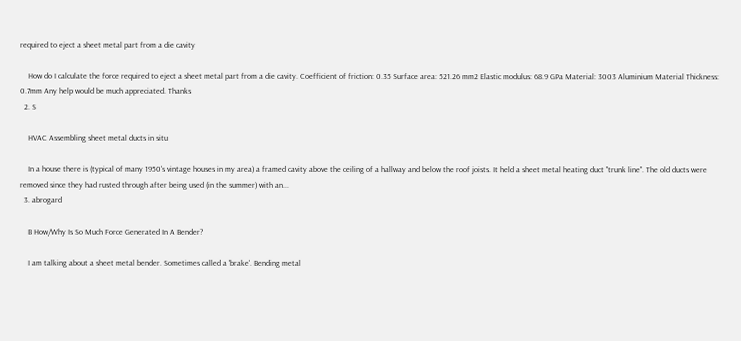required to eject a sheet metal part from a die cavity

    How do I calculate the force required to eject a sheet metal part from a die cavity. Coefficient of friction: 0.35 Surface area: 521.26 mm2 Elastic modulus: 68.9 GPa Material: 3003 Aluminium Material Thickness: 0.7mm Any help would be much appreciated. Thanks
  2. S

    HVAC Assembling sheet metal ducts in situ

    In a house there is (typical of many 1950's vintage houses in my area) a framed cavity above the ceiling of a hallway and below the roof joists. It held a sheet metal heating duct "trunk line". The old ducts were removed since they had rusted through after being used (in the summer) with an...
  3. abrogard

    B How/Why Is So Much Force Generated In A Bender?

    I am talking about a sheet metal bender. Sometimes called a 'brake'. Bending metal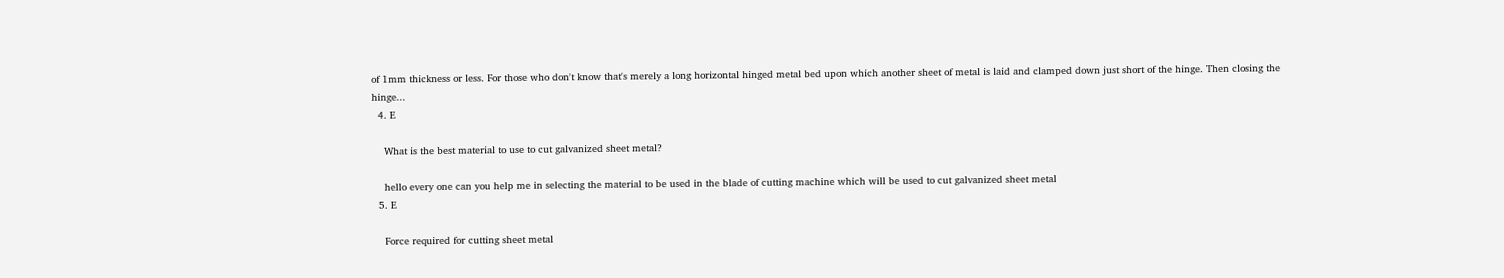of 1mm thickness or less. For those who don't know that's merely a long horizontal hinged metal bed upon which another sheet of metal is laid and clamped down just short of the hinge. Then closing the hinge...
  4. E

    What is the best material to use to cut galvanized sheet metal?

    hello every one can you help me in selecting the material to be used in the blade of cutting machine which will be used to cut galvanized sheet metal
  5. E

    Force required for cutting sheet metal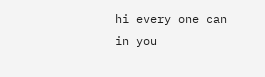hi every one can in you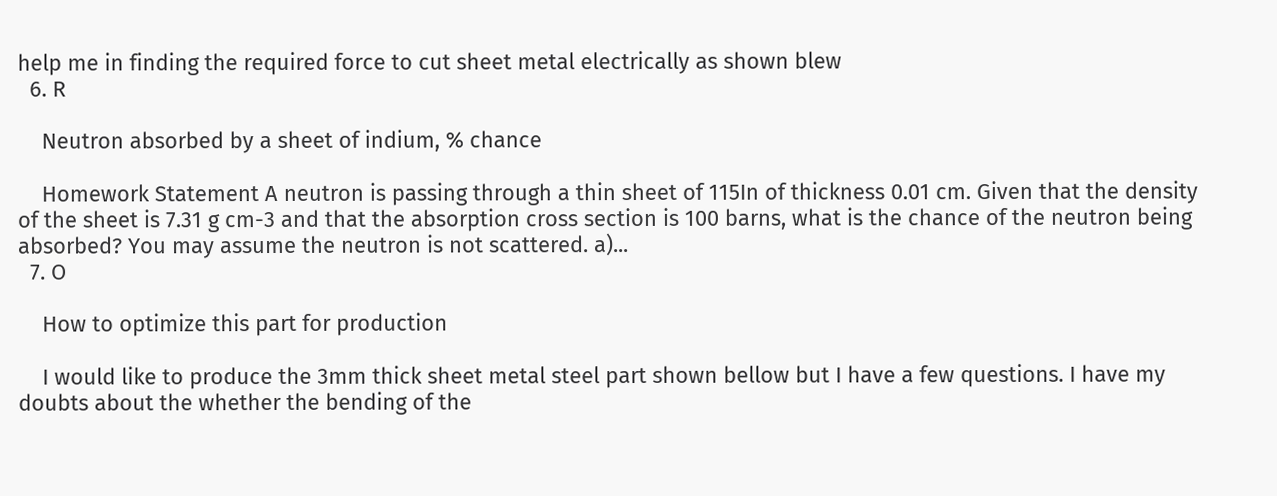help me in finding the required force to cut sheet metal electrically as shown blew
  6. R

    Neutron absorbed by a sheet of indium, % chance

    Homework Statement A neutron is passing through a thin sheet of 115In of thickness 0.01 cm. Given that the density of the sheet is 7.31 g cm-3 and that the absorption cross section is 100 barns, what is the chance of the neutron being absorbed? You may assume the neutron is not scattered. a)...
  7. O

    How to optimize this part for production

    I would like to produce the 3mm thick sheet metal steel part shown bellow but I have a few questions. I have my doubts about the whether the bending of the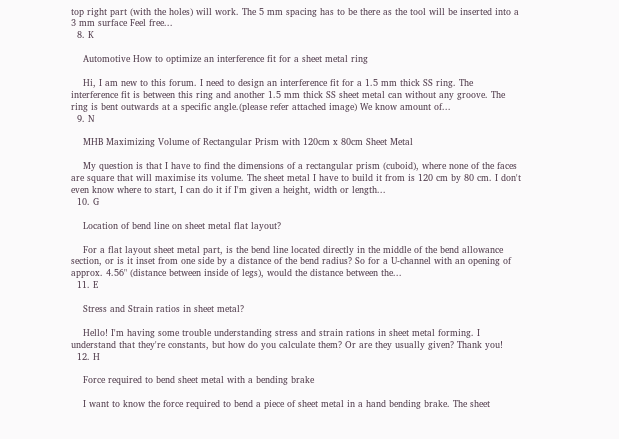top right part (with the holes) will work. The 5 mm spacing has to be there as the tool will be inserted into a 3 mm surface Feel free...
  8. K

    Automotive How to optimize an interference fit for a sheet metal ring

    Hi, I am new to this forum. I need to design an interference fit for a 1.5 mm thick SS ring. The interference fit is between this ring and another 1.5 mm thick SS sheet metal can without any groove. The ring is bent outwards at a specific angle.(please refer attached image) We know amount of...
  9. N

    MHB Maximizing Volume of Rectangular Prism with 120cm x 80cm Sheet Metal

    My question is that I have to find the dimensions of a rectangular prism (cuboid), where none of the faces are square that will maximise its volume. The sheet metal I have to build it from is 120 cm by 80 cm. I don't even know where to start, I can do it if I'm given a height, width or length...
  10. G

    Location of bend line on sheet metal flat layout?

    For a flat layout sheet metal part, is the bend line located directly in the middle of the bend allowance section, or is it inset from one side by a distance of the bend radius? So for a U-channel with an opening of approx. 4.56" (distance between inside of legs), would the distance between the...
  11. E

    Stress and Strain ratios in sheet metal?

    Hello! I'm having some trouble understanding stress and strain rations in sheet metal forming. I understand that they're constants, but how do you calculate them? Or are they usually given? Thank you!
  12. H

    Force required to bend sheet metal with a bending brake

    I want to know the force required to bend a piece of sheet metal in a hand bending brake. The sheet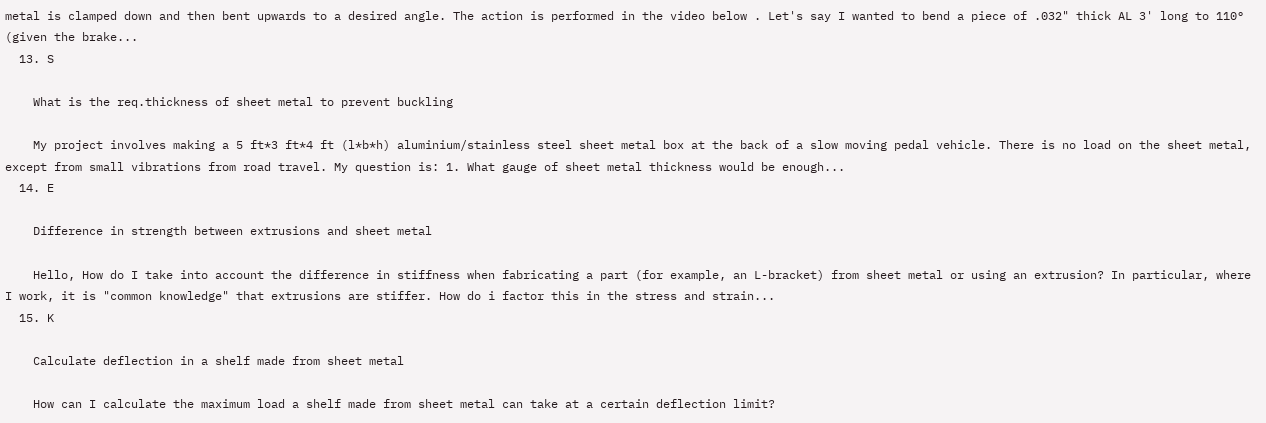metal is clamped down and then bent upwards to a desired angle. The action is performed in the video below . Let's say I wanted to bend a piece of .032" thick AL 3' long to 110° (given the brake...
  13. S

    What is the req.thickness of sheet metal to prevent buckling

    My project involves making a 5 ft*3 ft*4 ft (l*b*h) aluminium/stainless steel sheet metal box at the back of a slow moving pedal vehicle. There is no load on the sheet metal, except from small vibrations from road travel. My question is: 1. What gauge of sheet metal thickness would be enough...
  14. E

    Difference in strength between extrusions and sheet metal

    Hello, How do I take into account the difference in stiffness when fabricating a part (for example, an L-bracket) from sheet metal or using an extrusion? In particular, where I work, it is "common knowledge" that extrusions are stiffer. How do i factor this in the stress and strain...
  15. K

    Calculate deflection in a shelf made from sheet metal

    How can I calculate the maximum load a shelf made from sheet metal can take at a certain deflection limit?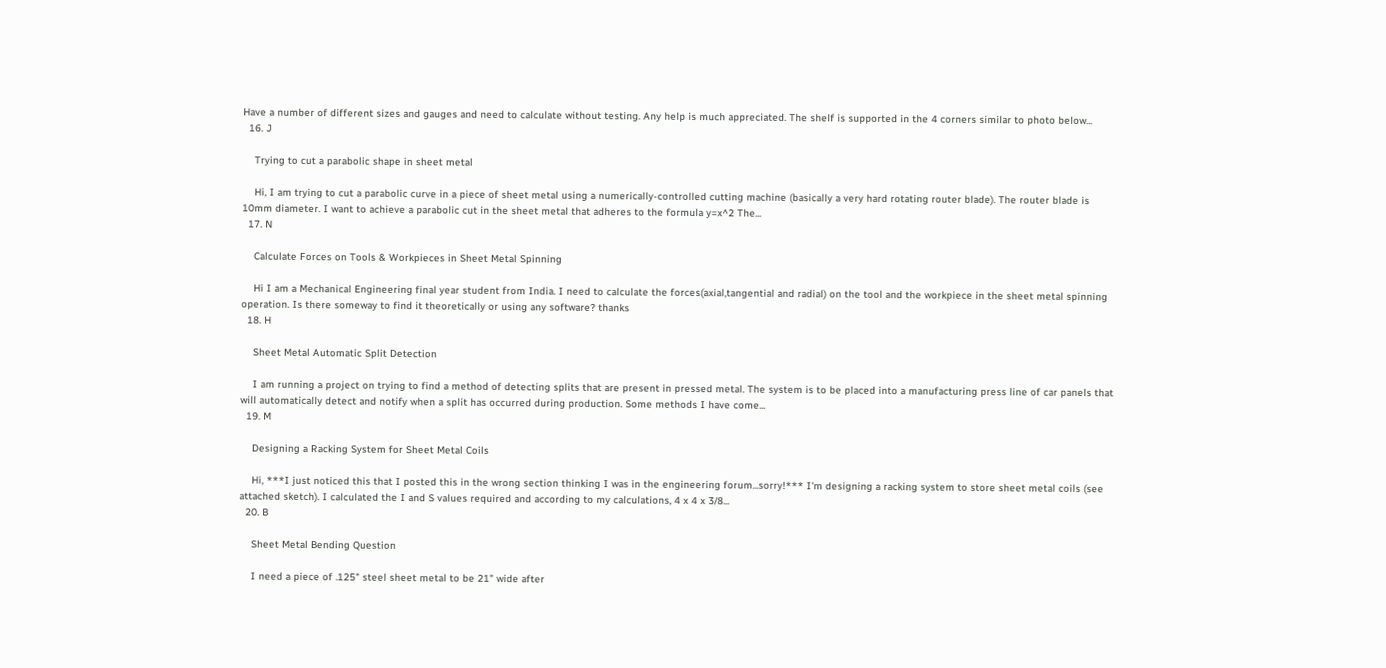Have a number of different sizes and gauges and need to calculate without testing. Any help is much appreciated. The shelf is supported in the 4 corners similar to photo below...
  16. J

    Trying to cut a parabolic shape in sheet metal

    Hi, I am trying to cut a parabolic curve in a piece of sheet metal using a numerically-controlled cutting machine (basically a very hard rotating router blade). The router blade is 10mm diameter. I want to achieve a parabolic cut in the sheet metal that adheres to the formula y=x^2 The...
  17. N

    Calculate Forces on Tools & Workpieces in Sheet Metal Spinning

    Hi I am a Mechanical Engineering final year student from India. I need to calculate the forces(axial,tangential and radial) on the tool and the workpiece in the sheet metal spinning operation. Is there someway to find it theoretically or using any software? thanks
  18. H

    Sheet Metal Automatic Split Detection

    I am running a project on trying to find a method of detecting splits that are present in pressed metal. The system is to be placed into a manufacturing press line of car panels that will automatically detect and notify when a split has occurred during production. Some methods I have come...
  19. M

    Designing a Racking System for Sheet Metal Coils

    Hi, ***I just noticed this that I posted this in the wrong section thinking I was in the engineering forum...sorry!*** I'm designing a racking system to store sheet metal coils (see attached sketch). I calculated the I and S values required and according to my calculations, 4 x 4 x 3/8...
  20. B

    Sheet Metal Bending Question

    I need a piece of .125" steel sheet metal to be 21" wide after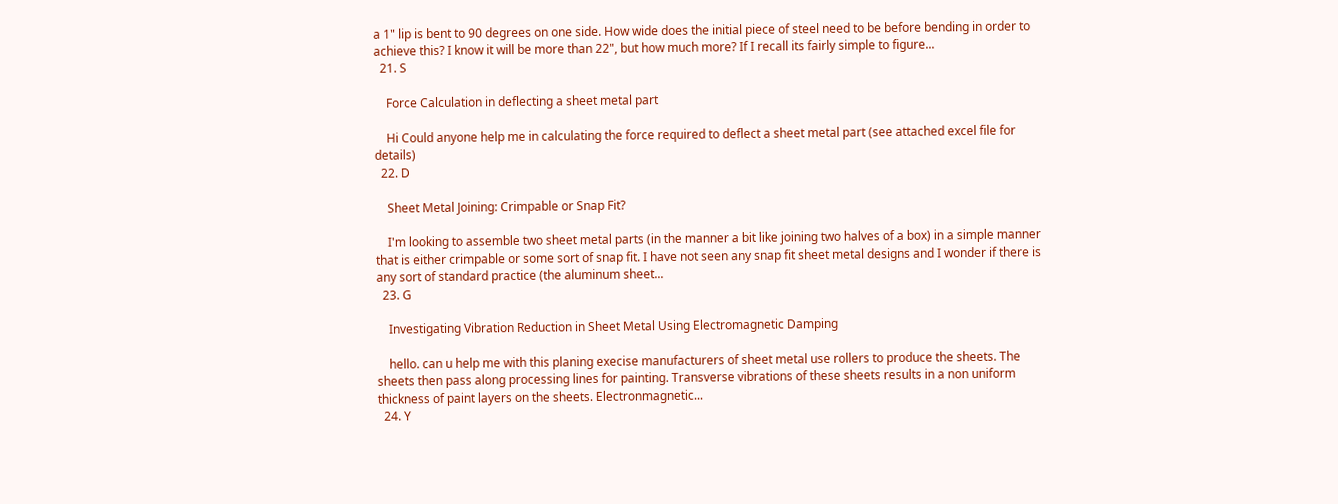a 1" lip is bent to 90 degrees on one side. How wide does the initial piece of steel need to be before bending in order to achieve this? I know it will be more than 22", but how much more? If I recall its fairly simple to figure...
  21. S

    Force Calculation in deflecting a sheet metal part

    Hi Could anyone help me in calculating the force required to deflect a sheet metal part (see attached excel file for details)
  22. D

    Sheet Metal Joining: Crimpable or Snap Fit?

    I'm looking to assemble two sheet metal parts (in the manner a bit like joining two halves of a box) in a simple manner that is either crimpable or some sort of snap fit. I have not seen any snap fit sheet metal designs and I wonder if there is any sort of standard practice (the aluminum sheet...
  23. G

    Investigating Vibration Reduction in Sheet Metal Using Electromagnetic Damping

    hello. can u help me with this planing execise manufacturers of sheet metal use rollers to produce the sheets. The sheets then pass along processing lines for painting. Transverse vibrations of these sheets results in a non uniform thickness of paint layers on the sheets. Electronmagnetic...
  24. Y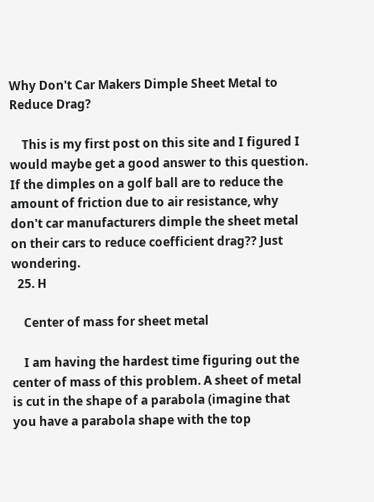Why Don't Car Makers Dimple Sheet Metal to Reduce Drag?

    This is my first post on this site and I figured I would maybe get a good answer to this question. If the dimples on a golf ball are to reduce the amount of friction due to air resistance, why don't car manufacturers dimple the sheet metal on their cars to reduce coefficient drag?? Just wondering.
  25. H

    Center of mass for sheet metal

    I am having the hardest time figuring out the center of mass of this problem. A sheet of metal is cut in the shape of a parabola (imagine that you have a parabola shape with the top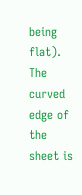being flat). The curved edge of the sheet is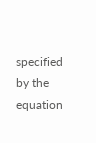specified by the equation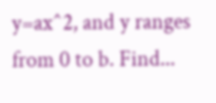y=ax^2, and y ranges from 0 to b. Find...